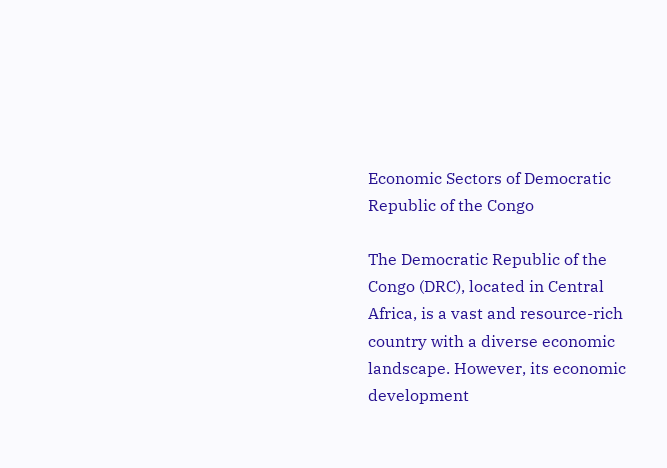Economic Sectors of Democratic Republic of the Congo

The Democratic Republic of the Congo (DRC), located in Central Africa, is a vast and resource-rich country with a diverse economic landscape. However, its economic development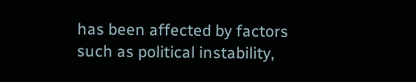has been affected by factors such as political instability,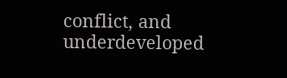conflict, and underdeveloped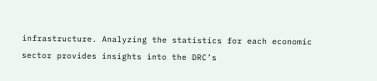infrastructure. Analyzing the statistics for each economic sector provides insights into the DRC’s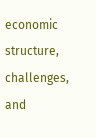economic structure, challenges, and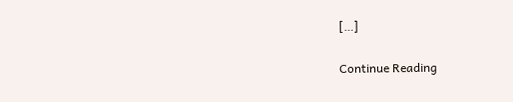[…]

Continue Reading